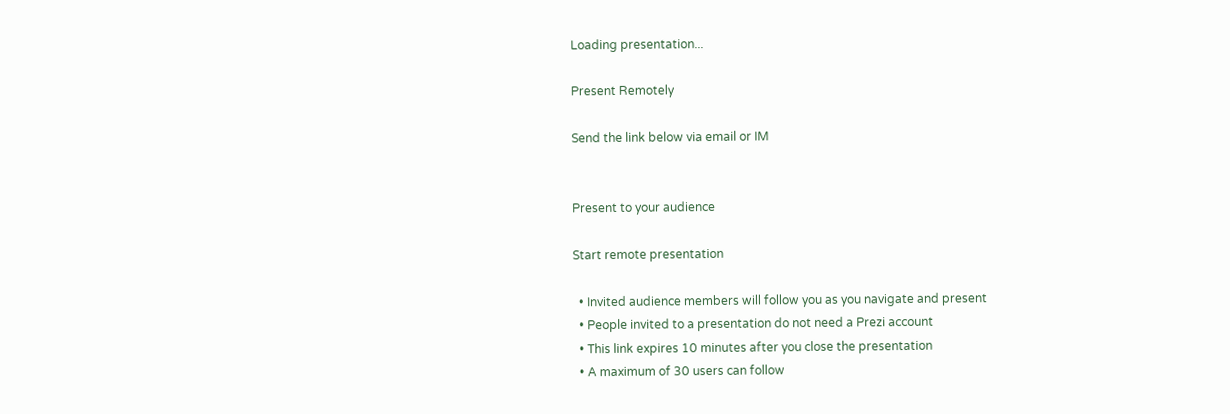Loading presentation...

Present Remotely

Send the link below via email or IM


Present to your audience

Start remote presentation

  • Invited audience members will follow you as you navigate and present
  • People invited to a presentation do not need a Prezi account
  • This link expires 10 minutes after you close the presentation
  • A maximum of 30 users can follow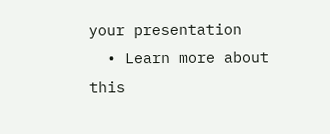your presentation
  • Learn more about this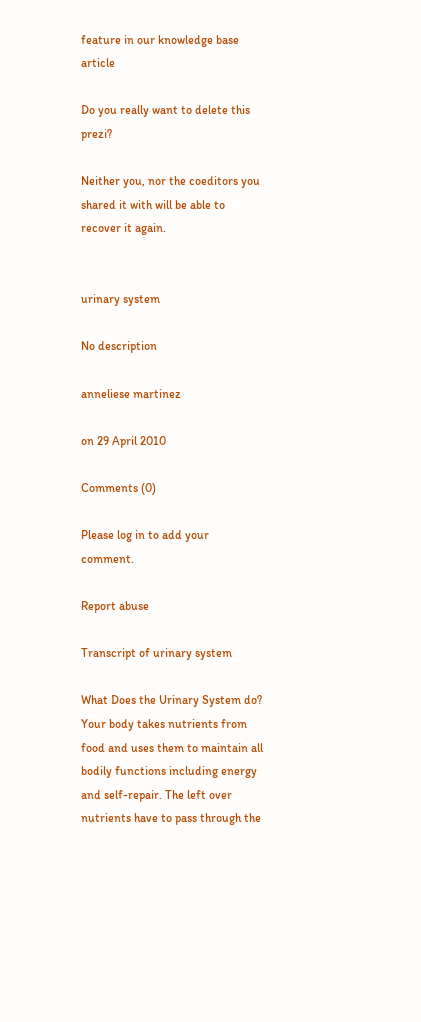feature in our knowledge base article

Do you really want to delete this prezi?

Neither you, nor the coeditors you shared it with will be able to recover it again.


urinary system

No description

anneliese martinez

on 29 April 2010

Comments (0)

Please log in to add your comment.

Report abuse

Transcript of urinary system

What Does the Urinary System do? Your body takes nutrients from food and uses them to maintain all bodily functions including energy and self-repair. The left over nutrients have to pass through the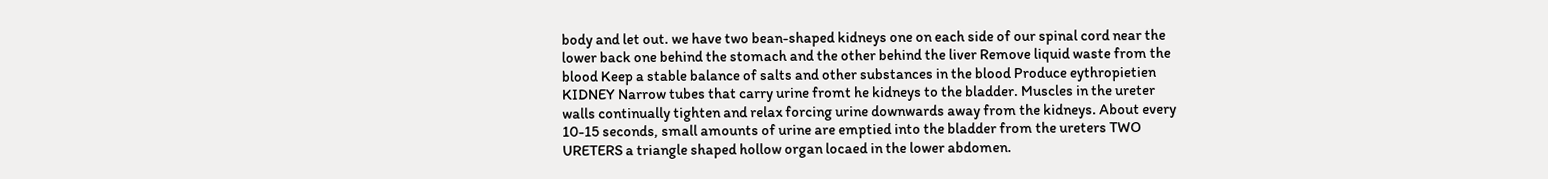body and let out. we have two bean-shaped kidneys one on each side of our spinal cord near the lower back one behind the stomach and the other behind the liver Remove liquid waste from the blood Keep a stable balance of salts and other substances in the blood Produce eythropietien KIDNEY Narrow tubes that carry urine fromt he kidneys to the bladder. Muscles in the ureter walls continually tighten and relax forcing urine downwards away from the kidneys. About every 10-15 seconds, small amounts of urine are emptied into the bladder from the ureters TWO URETERS a triangle shaped hollow organ locaed in the lower abdomen.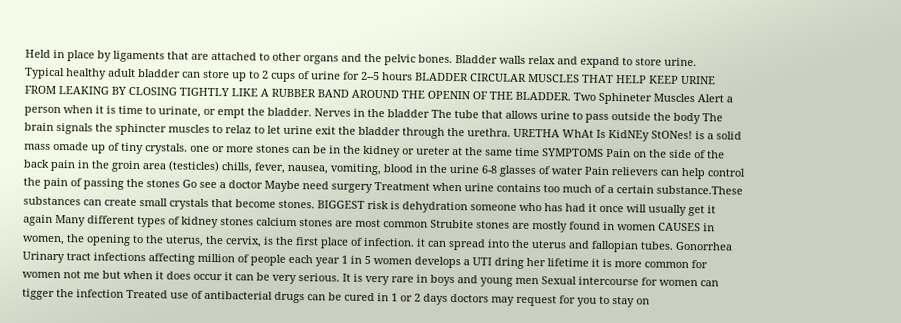Held in place by ligaments that are attached to other organs and the pelvic bones. Bladder walls relax and expand to store urine.
Typical healthy adult bladder can store up to 2 cups of urine for 2--5 hours BLADDER CIRCULAR MUSCLES THAT HELP KEEP URINE FROM LEAKING BY CLOSING TIGHTLY LIKE A RUBBER BAND AROUND THE OPENIN OF THE BLADDER. Two Sphineter Muscles Alert a person when it is time to urinate, or empt the bladder. Nerves in the bladder The tube that allows urine to pass outside the body The brain signals the sphincter muscles to relaz to let urine exit the bladder through the urethra. URETHA WhAt Is KidNEy StONes! is a solid mass omade up of tiny crystals. one or more stones can be in the kidney or ureter at the same time SYMPTOMS Pain on the side of the back pain in the groin area (testicles) chills, fever, nausea, vomiting, blood in the urine 6-8 glasses of water Pain relievers can help control the pain of passing the stones Go see a doctor Maybe need surgery Treatment when urine contains too much of a certain substance.These substances can create small crystals that become stones. BIGGEST risk is dehydration someone who has had it once will usually get it again Many different types of kidney stones calcium stones are most common Strubite stones are mostly found in women CAUSES in women, the opening to the uterus, the cervix, is the first place of infection. it can spread into the uterus and fallopian tubes. Gonorrhea Urinary tract infections affecting million of people each year 1 in 5 women develops a UTI dring her lifetime it is more common for women not me but when it does occur it can be very serious. It is very rare in boys and young men Sexual intercourse for women can tigger the infection Treated use of antibacterial drugs can be cured in 1 or 2 days doctors may request for you to stay on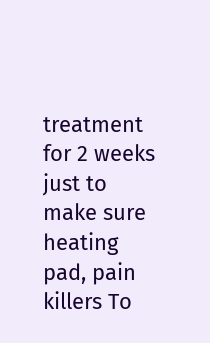treatment for 2 weeks just to make sure heating pad, pain killers To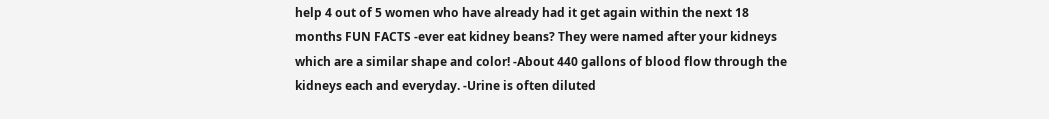help 4 out of 5 women who have already had it get again within the next 18 months FUN FACTS -ever eat kidney beans? They were named after your kidneys which are a similar shape and color! -About 440 gallons of blood flow through the kidneys each and everyday. -Urine is often diluted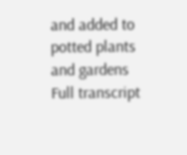and added to potted plants and gardens
Full transcript